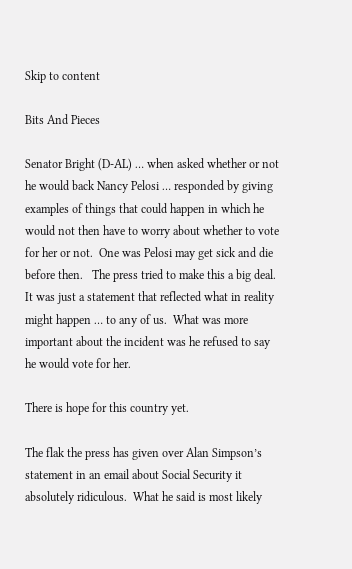Skip to content

Bits And Pieces

Senator Bright (D-AL) … when asked whether or not he would back Nancy Pelosi … responded by giving examples of things that could happen in which he would not then have to worry about whether to vote for her or not.  One was Pelosi may get sick and die before then.   The press tried to make this a big deal.  It was just a statement that reflected what in reality might happen … to any of us.  What was more important about the incident was he refused to say he would vote for her.

There is hope for this country yet.

The flak the press has given over Alan Simpson’s statement in an email about Social Security it absolutely ridiculous.  What he said is most likely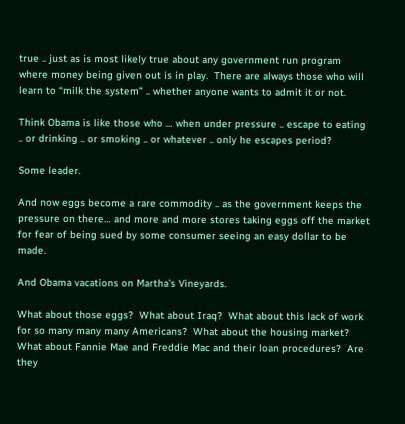true .. just as is most likely true about any government run program where money being given out is in play.  There are always those who will learn to “milk the system” .. whether anyone wants to admit it or not.

Think Obama is like those who … when under pressure .. escape to eating .. or drinking .. or smoking .. or whatever .. only he escapes period?

Some leader.

And now eggs become a rare commodity .. as the government keeps the pressure on there… and more and more stores taking eggs off the market for fear of being sued by some consumer seeing an easy dollar to be made.

And Obama vacations on Martha’s Vineyards.

What about those eggs?  What about Iraq?  What about this lack of work for so many many many Americans?  What about the housing market?  What about Fannie Mae and Freddie Mac and their loan procedures?  Are they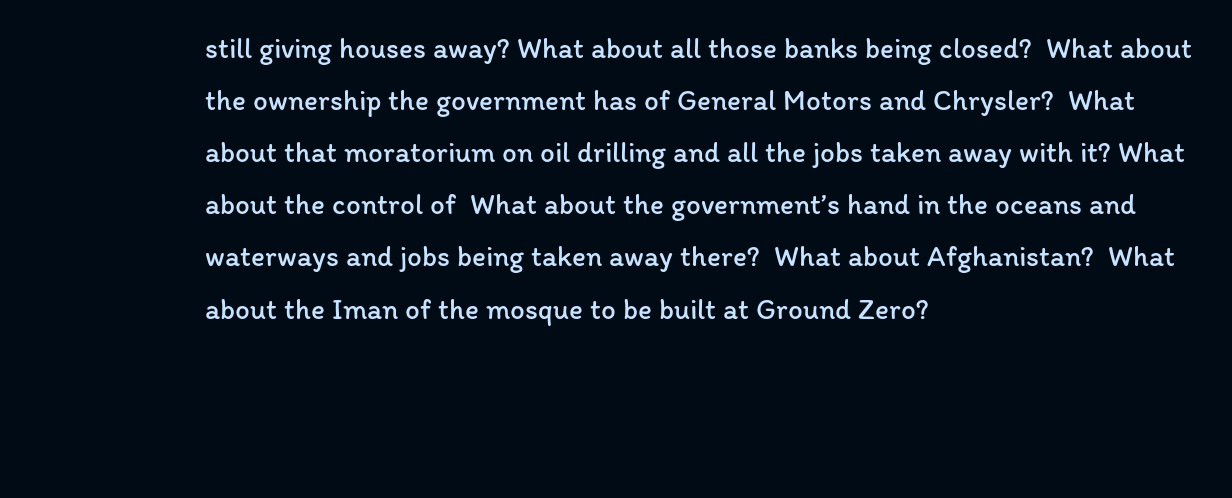still giving houses away? What about all those banks being closed?  What about the ownership the government has of General Motors and Chrysler?  What about that moratorium on oil drilling and all the jobs taken away with it? What about the control of  What about the government’s hand in the oceans and waterways and jobs being taken away there?  What about Afghanistan?  What about the Iman of the mosque to be built at Ground Zero?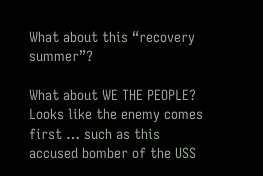What about this “recovery summer”?

What about WE THE PEOPLE?  Looks like the enemy comes first … such as this accused bomber of the USS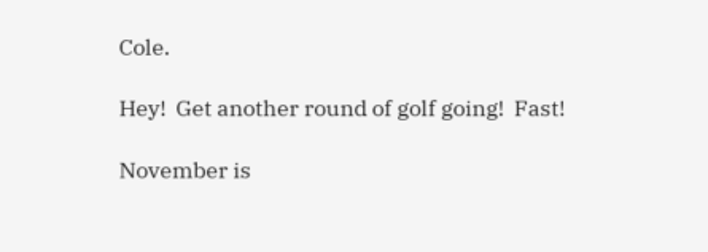Cole.

Hey!  Get another round of golf going!  Fast!

November is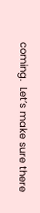coming.  Let’s make sure there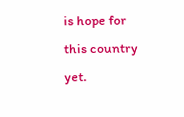is hope for this country yet.